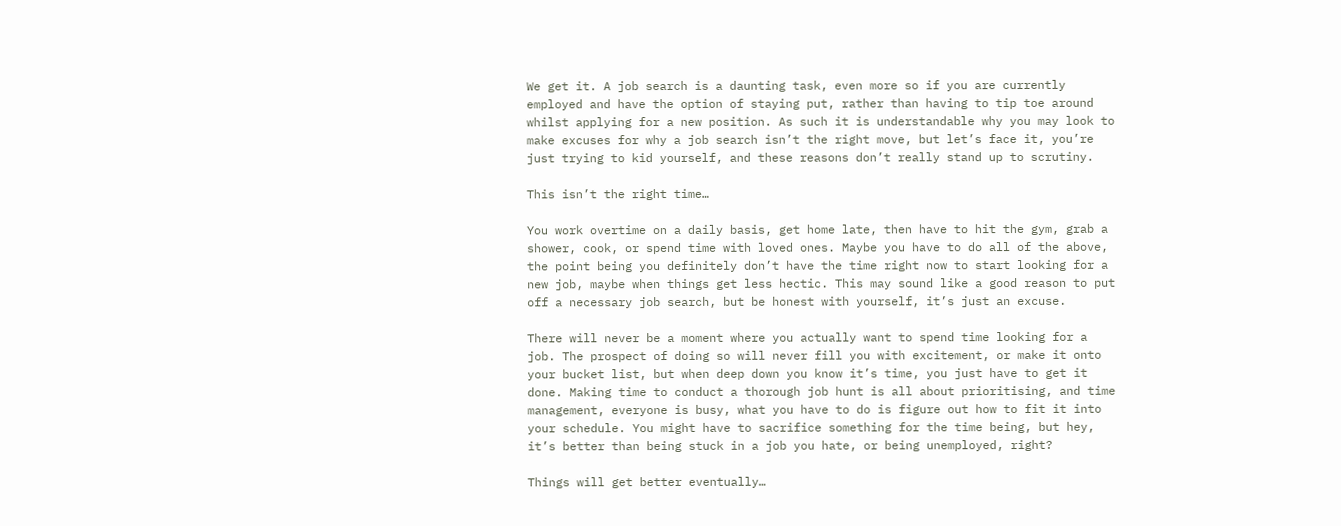We get it. A job search is a daunting task, even more so if you are currently employed and have the option of staying put, rather than having to tip toe around whilst applying for a new position. As such it is understandable why you may look to make excuses for why a job search isn’t the right move, but let’s face it, you’re just trying to kid yourself, and these reasons don’t really stand up to scrutiny.

This isn’t the right time…

You work overtime on a daily basis, get home late, then have to hit the gym, grab a shower, cook, or spend time with loved ones. Maybe you have to do all of the above, the point being you definitely don’t have the time right now to start looking for a new job, maybe when things get less hectic. This may sound like a good reason to put off a necessary job search, but be honest with yourself, it’s just an excuse.

There will never be a moment where you actually want to spend time looking for a job. The prospect of doing so will never fill you with excitement, or make it onto your bucket list, but when deep down you know it’s time, you just have to get it done. Making time to conduct a thorough job hunt is all about prioritising, and time management, everyone is busy, what you have to do is figure out how to fit it into your schedule. You might have to sacrifice something for the time being, but hey, it’s better than being stuck in a job you hate, or being unemployed, right?

Things will get better eventually…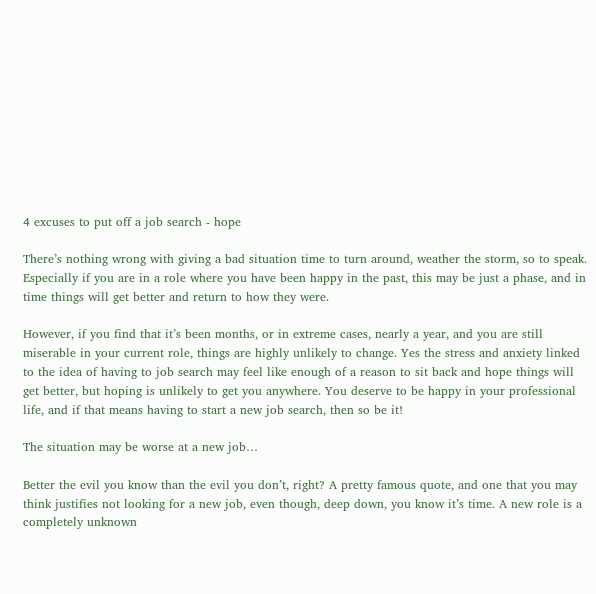4 excuses to put off a job search - hope

There’s nothing wrong with giving a bad situation time to turn around, weather the storm, so to speak. Especially if you are in a role where you have been happy in the past, this may be just a phase, and in time things will get better and return to how they were.

However, if you find that it’s been months, or in extreme cases, nearly a year, and you are still miserable in your current role, things are highly unlikely to change. Yes the stress and anxiety linked to the idea of having to job search may feel like enough of a reason to sit back and hope things will get better, but hoping is unlikely to get you anywhere. You deserve to be happy in your professional life, and if that means having to start a new job search, then so be it!

The situation may be worse at a new job…

Better the evil you know than the evil you don’t, right? A pretty famous quote, and one that you may think justifies not looking for a new job, even though, deep down, you know it’s time. A new role is a completely unknown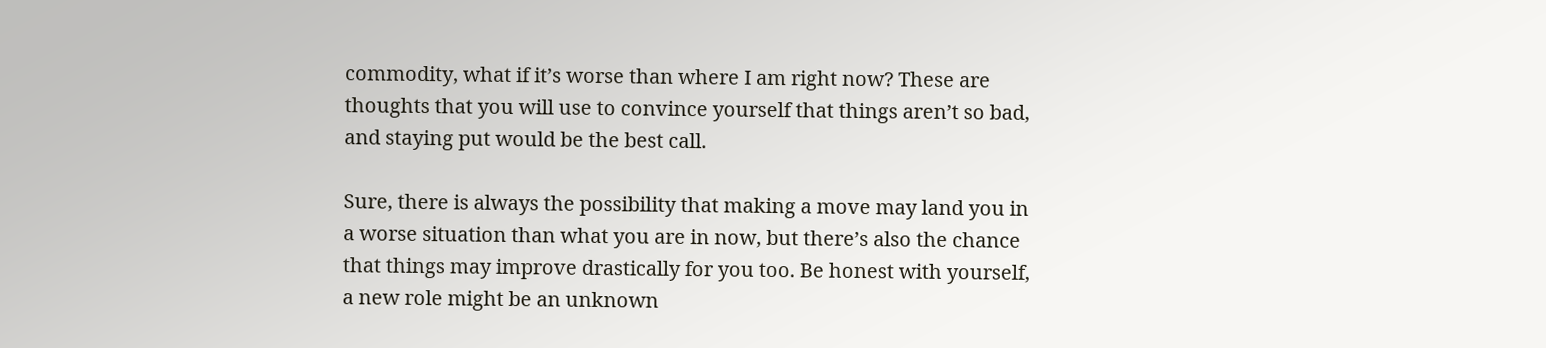commodity, what if it’s worse than where I am right now? These are thoughts that you will use to convince yourself that things aren’t so bad, and staying put would be the best call.

Sure, there is always the possibility that making a move may land you in a worse situation than what you are in now, but there’s also the chance that things may improve drastically for you too. Be honest with yourself, a new role might be an unknown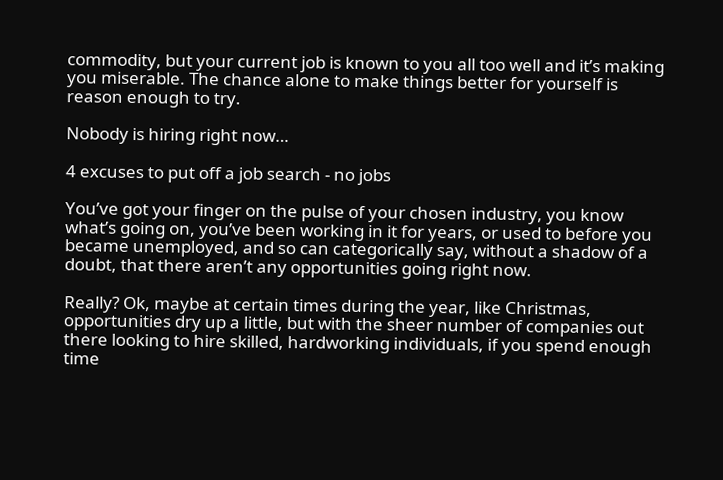commodity, but your current job is known to you all too well and it’s making you miserable. The chance alone to make things better for yourself is reason enough to try.

Nobody is hiring right now…

4 excuses to put off a job search - no jobs

You’ve got your finger on the pulse of your chosen industry, you know what’s going on, you’ve been working in it for years, or used to before you became unemployed, and so can categorically say, without a shadow of a doubt, that there aren’t any opportunities going right now.

Really? Ok, maybe at certain times during the year, like Christmas, opportunities dry up a little, but with the sheer number of companies out there looking to hire skilled, hardworking individuals, if you spend enough time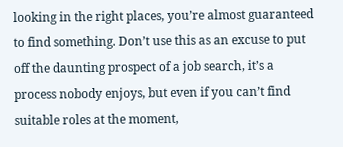looking in the right places, you’re almost guaranteed to find something. Don’t use this as an excuse to put off the daunting prospect of a job search, it’s a process nobody enjoys, but even if you can’t find suitable roles at the moment,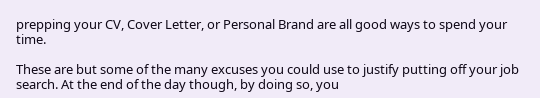prepping your CV, Cover Letter, or Personal Brand are all good ways to spend your time.

These are but some of the many excuses you could use to justify putting off your job search. At the end of the day though, by doing so, you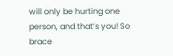will only be hurting one person, and that’s you! So brace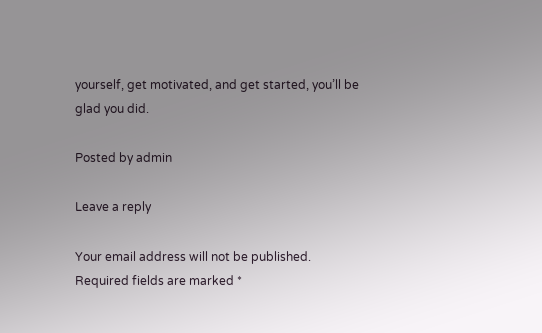yourself, get motivated, and get started, you’ll be glad you did.

Posted by admin

Leave a reply

Your email address will not be published. Required fields are marked *